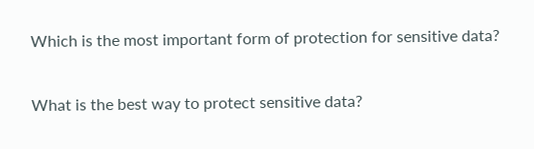Which is the most important form of protection for sensitive data?

What is the best way to protect sensitive data?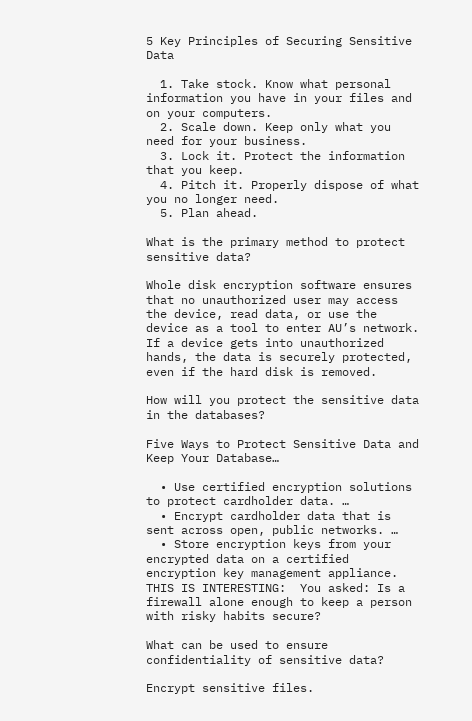5 Key Principles of Securing Sensitive Data

  1. Take stock. Know what personal information you have in your files and on your computers.
  2. Scale down. Keep only what you need for your business.
  3. Lock it. Protect the information that you keep.
  4. Pitch it. Properly dispose of what you no longer need.
  5. Plan ahead.

What is the primary method to protect sensitive data?

Whole disk encryption software ensures that no unauthorized user may access the device, read data, or use the device as a tool to enter AU’s network. If a device gets into unauthorized hands, the data is securely protected, even if the hard disk is removed.

How will you protect the sensitive data in the databases?

Five Ways to Protect Sensitive Data and Keep Your Database…

  • Use certified encryption solutions to protect cardholder data. …
  • Encrypt cardholder data that is sent across open, public networks. …
  • Store encryption keys from your encrypted data on a certified encryption key management appliance.
THIS IS INTERESTING:  You asked: Is a firewall alone enough to keep a person with risky habits secure?

What can be used to ensure confidentiality of sensitive data?

Encrypt sensitive files.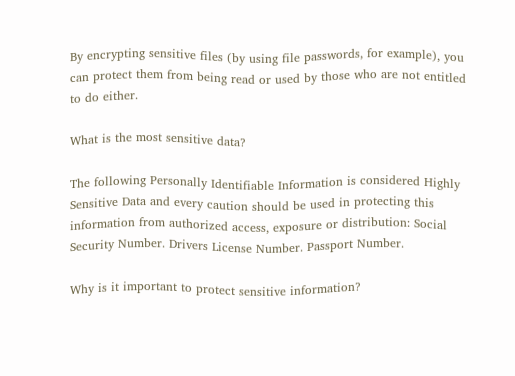By encrypting sensitive files (by using file passwords, for example), you can protect them from being read or used by those who are not entitled to do either.

What is the most sensitive data?

The following Personally Identifiable Information is considered Highly Sensitive Data and every caution should be used in protecting this information from authorized access, exposure or distribution: Social Security Number. Drivers License Number. Passport Number.

Why is it important to protect sensitive information?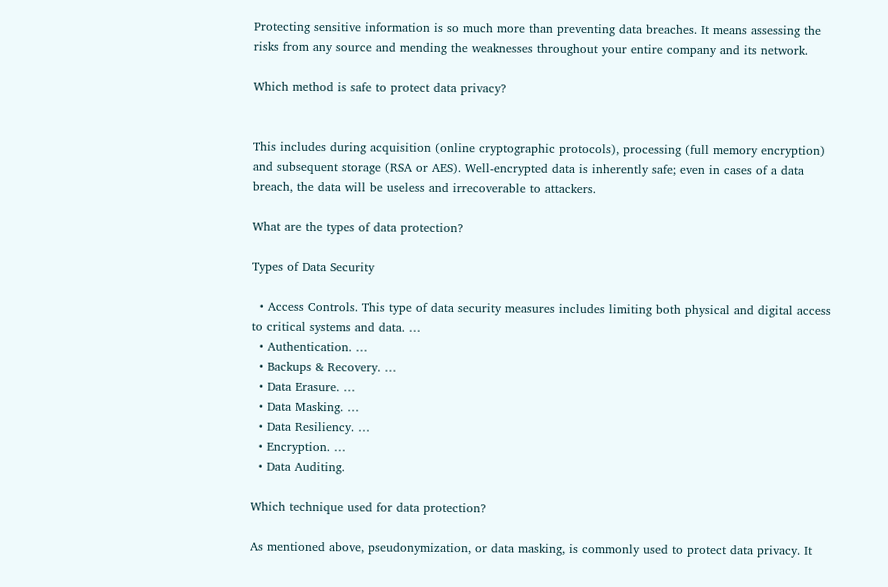Protecting sensitive information is so much more than preventing data breaches. It means assessing the risks from any source and mending the weaknesses throughout your entire company and its network.

Which method is safe to protect data privacy?


This includes during acquisition (online cryptographic protocols), processing (full memory encryption) and subsequent storage (RSA or AES). Well-encrypted data is inherently safe; even in cases of a data breach, the data will be useless and irrecoverable to attackers.

What are the types of data protection?

Types of Data Security

  • Access Controls. This type of data security measures includes limiting both physical and digital access to critical systems and data. …
  • Authentication. …
  • Backups & Recovery. …
  • Data Erasure. …
  • Data Masking. …
  • Data Resiliency. …
  • Encryption. …
  • Data Auditing.

Which technique used for data protection?

As mentioned above, pseudonymization, or data masking, is commonly used to protect data privacy. It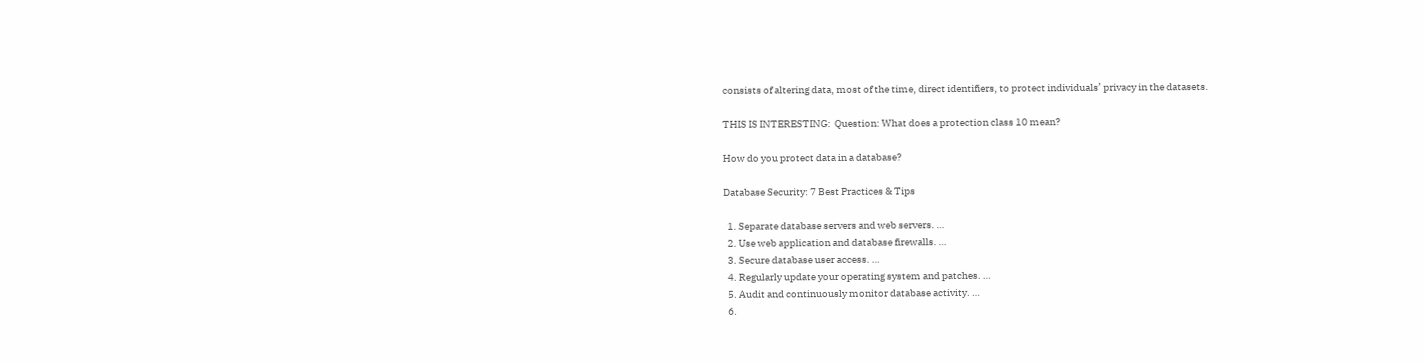consists of altering data, most of the time, direct identifiers, to protect individuals’ privacy in the datasets.

THIS IS INTERESTING:  Question: What does a protection class 10 mean?

How do you protect data in a database?

Database Security: 7 Best Practices & Tips

  1. Separate database servers and web servers. …
  2. Use web application and database firewalls. …
  3. Secure database user access. …
  4. Regularly update your operating system and patches. …
  5. Audit and continuously monitor database activity. …
  6.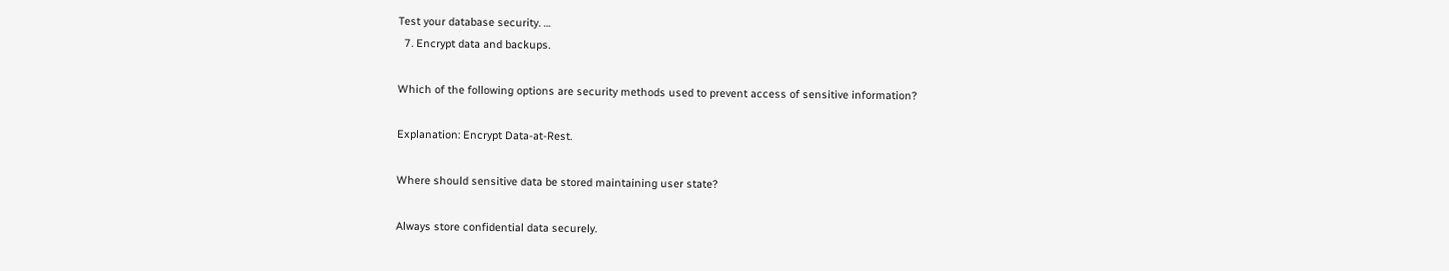Test your database security. …
  7. Encrypt data and backups.

Which of the following options are security methods used to prevent access of sensitive information?

Explanation: Encrypt Data-at-Rest.

Where should sensitive data be stored maintaining user state?

Always store confidential data securely.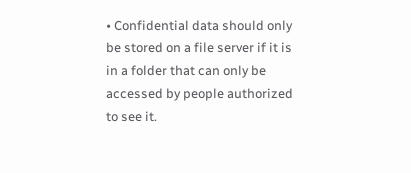• Confidential data should only be stored on a file server if it is in a folder that can only be accessed by people authorized to see it.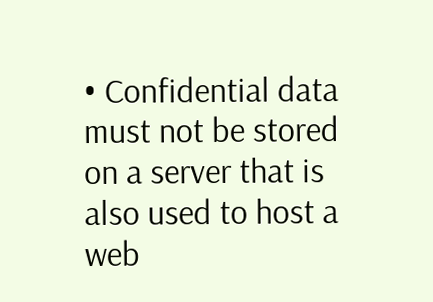• Confidential data must not be stored on a server that is also used to host a web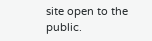site open to the public.